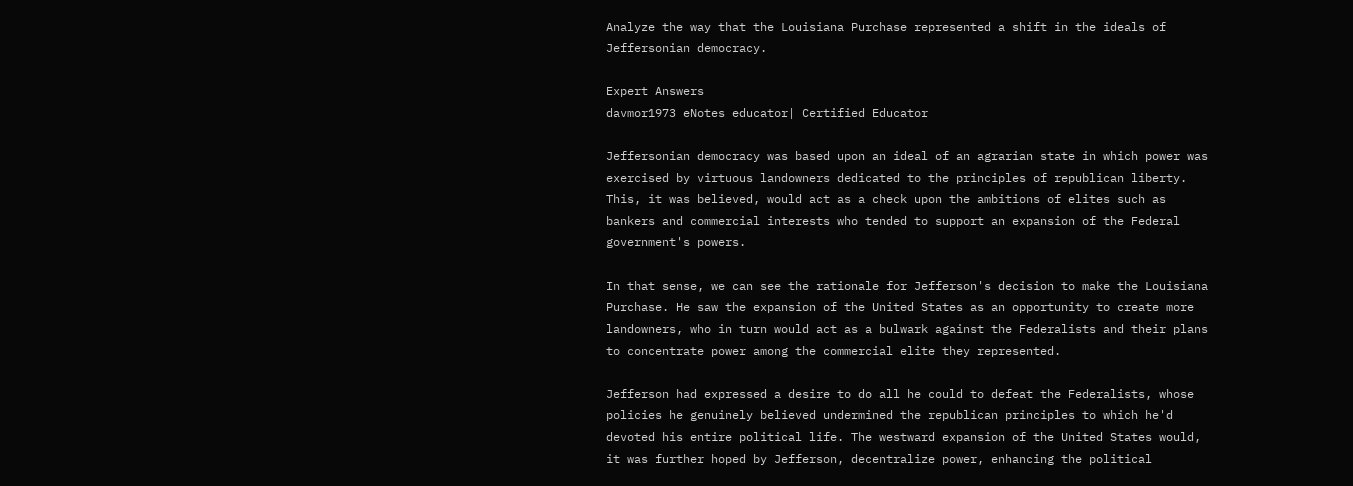Analyze the way that the Louisiana Purchase represented a shift in the ideals of Jeffersonian democracy.

Expert Answers
davmor1973 eNotes educator| Certified Educator

Jeffersonian democracy was based upon an ideal of an agrarian state in which power was exercised by virtuous landowners dedicated to the principles of republican liberty. This, it was believed, would act as a check upon the ambitions of elites such as bankers and commercial interests who tended to support an expansion of the Federal government's powers.

In that sense, we can see the rationale for Jefferson's decision to make the Louisiana Purchase. He saw the expansion of the United States as an opportunity to create more landowners, who in turn would act as a bulwark against the Federalists and their plans to concentrate power among the commercial elite they represented.

Jefferson had expressed a desire to do all he could to defeat the Federalists, whose policies he genuinely believed undermined the republican principles to which he'd devoted his entire political life. The westward expansion of the United States would, it was further hoped by Jefferson, decentralize power, enhancing the political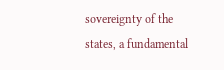sovereignty of the states, a fundamental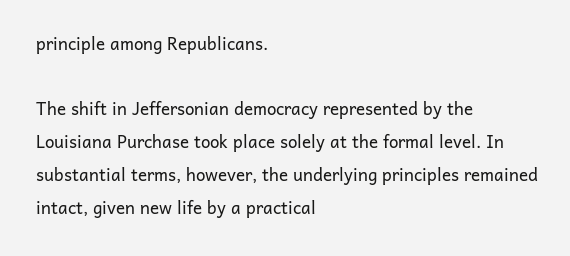principle among Republicans.

The shift in Jeffersonian democracy represented by the Louisiana Purchase took place solely at the formal level. In substantial terms, however, the underlying principles remained intact, given new life by a practical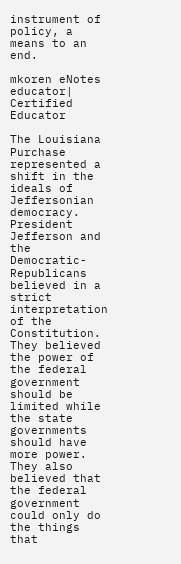instrument of policy, a means to an end.

mkoren eNotes educator| Certified Educator

The Louisiana Purchase represented a shift in the ideals of Jeffersonian democracy. President Jefferson and the Democratic-Republicans believed in a strict interpretation of the Constitution. They believed the power of the federal government should be limited while the state governments should have more power. They also believed that the federal government could only do the things that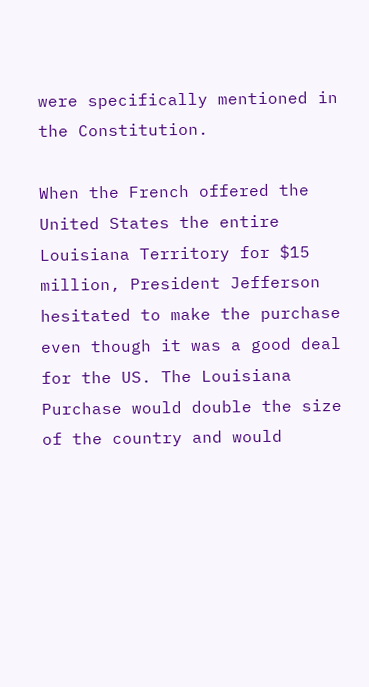were specifically mentioned in the Constitution.

When the French offered the United States the entire Louisiana Territory for $15 million, President Jefferson hesitated to make the purchase even though it was a good deal for the US. The Louisiana Purchase would double the size of the country and would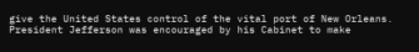give the United States control of the vital port of New Orleans. President Jefferson was encouraged by his Cabinet to make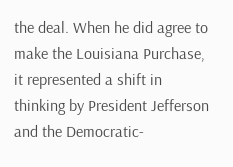the deal. When he did agree to make the Louisiana Purchase, it represented a shift in thinking by President Jefferson and the Democratic-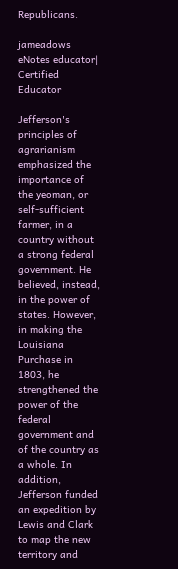Republicans.

jameadows eNotes educator| Certified Educator

Jefferson's principles of agrarianism emphasized the importance of the yeoman, or self-sufficient farmer, in a country without a strong federal government. He believed, instead, in the power of states. However, in making the Louisiana Purchase in 1803, he strengthened the power of the federal government and of the country as a whole. In addition, Jefferson funded an expedition by Lewis and Clark to map the new territory and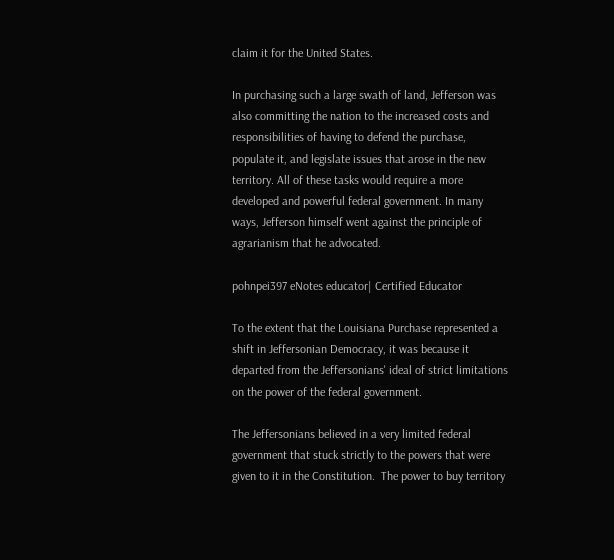claim it for the United States.

In purchasing such a large swath of land, Jefferson was also committing the nation to the increased costs and responsibilities of having to defend the purchase, populate it, and legislate issues that arose in the new territory. All of these tasks would require a more developed and powerful federal government. In many ways, Jefferson himself went against the principle of agrarianism that he advocated.

pohnpei397 eNotes educator| Certified Educator

To the extent that the Louisiana Purchase represented a shift in Jeffersonian Democracy, it was because it departed from the Jeffersonians' ideal of strict limitations on the power of the federal government.

The Jeffersonians believed in a very limited federal government that stuck strictly to the powers that were given to it in the Constitution.  The power to buy territory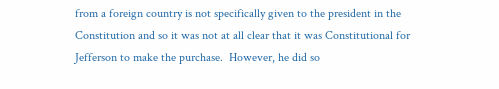from a foreign country is not specifically given to the president in the Constitution and so it was not at all clear that it was Constitutional for Jefferson to make the purchase.  However, he did so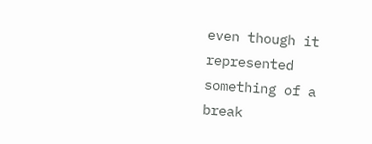even though it represented something of a break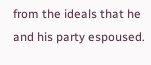from the ideals that he and his party espoused.